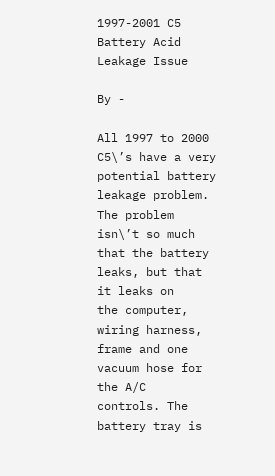1997-2001 C5 Battery Acid Leakage Issue

By -

All 1997 to 2000 C5\’s have a very potential battery leakage problem.
The problem isn\’t so much that the battery leaks, but that it leaks on
the computer, wiring harness, frame and one vacuum hose for the A/C
controls. The battery tray is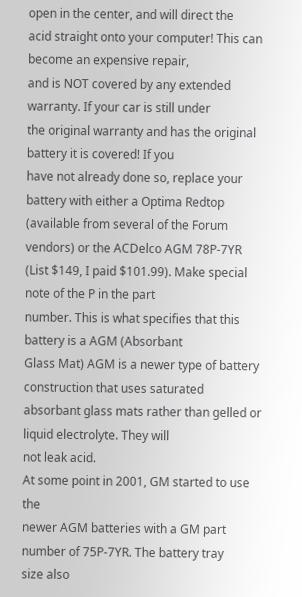open in the center, and will direct the
acid straight onto your computer! This can become an expensive repair,
and is NOT covered by any extended warranty. If your car is still under
the original warranty and has the original battery it is covered! If you
have not already done so, replace your battery with either a Optima Redtop
(available from several of the Forum vendors) or the ACDelco AGM 78P-7YR
(List $149, I paid $101.99). Make special note of the P in the part
number. This is what specifies that this battery is a AGM (Absorbant
Glass Mat) AGM is a newer type of battery construction that uses saturated
absorbant glass mats rather than gelled or liquid electrolyte. They will
not leak acid.
At some point in 2001, GM started to use the
newer AGM batteries with a GM part number of 75P-7YR. The battery tray
size also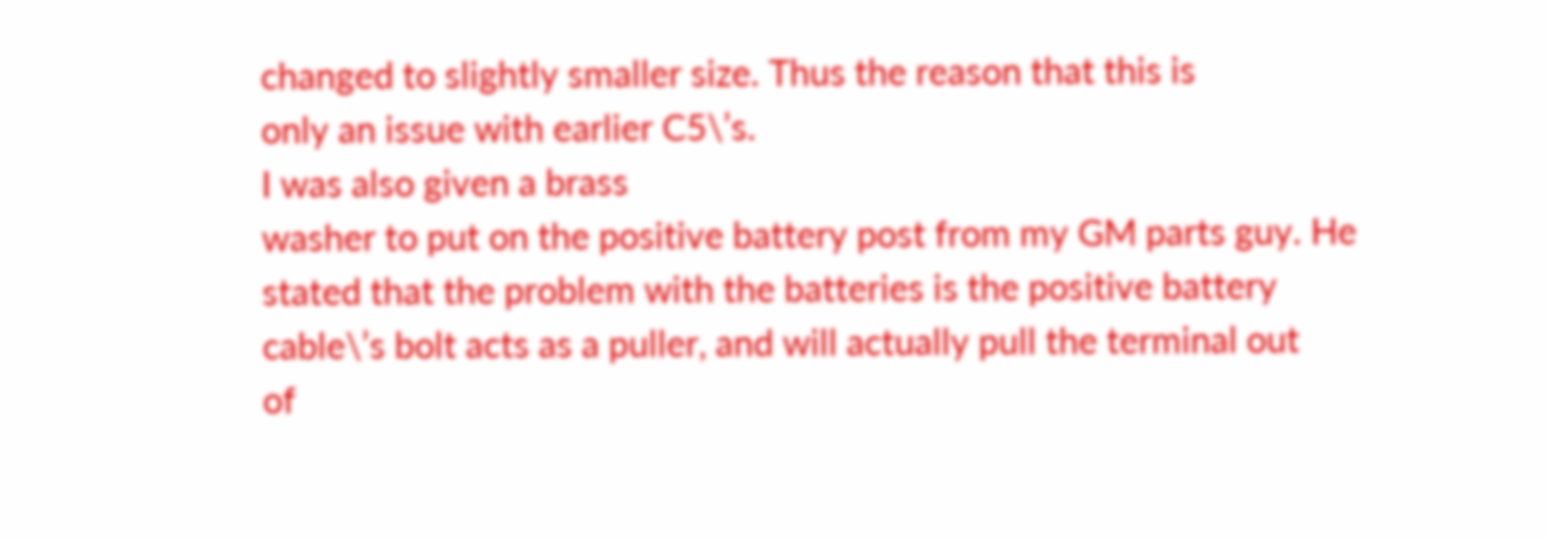changed to slightly smaller size. Thus the reason that this is
only an issue with earlier C5\’s.
I was also given a brass
washer to put on the positive battery post from my GM parts guy. He
stated that the problem with the batteries is the positive battery
cable\’s bolt acts as a puller, and will actually pull the terminal out
of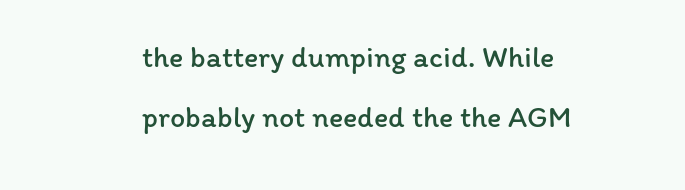the battery dumping acid. While probably not needed the the AGM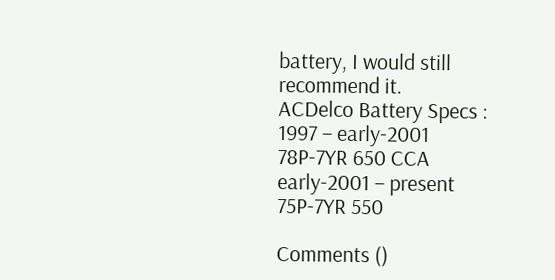battery, I would still recommend it.
ACDelco Battery Specs :
1997 – early-2001 78P-7YR 650 CCA
early-2001 – present 75P-7YR 550

Comments ()